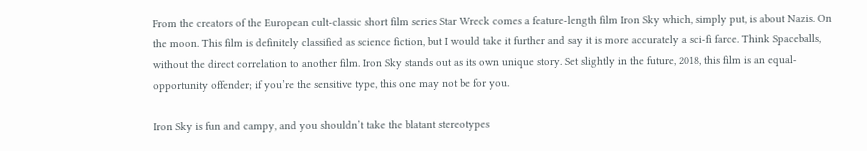From the creators of the European cult-classic short film series Star Wreck comes a feature-length film Iron Sky which, simply put, is about Nazis. On the moon. This film is definitely classified as science fiction, but I would take it further and say it is more accurately a sci-fi farce. Think Spaceballs, without the direct correlation to another film. Iron Sky stands out as its own unique story. Set slightly in the future, 2018, this film is an equal-opportunity offender; if you’re the sensitive type, this one may not be for you.

Iron Sky is fun and campy, and you shouldn’t take the blatant stereotypes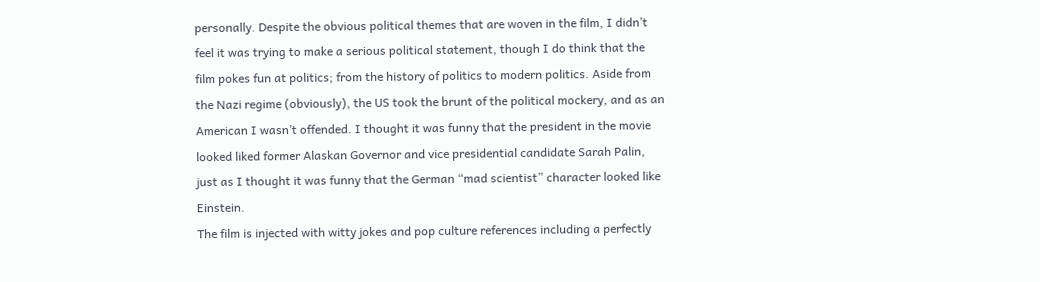personally. Despite the obvious political themes that are woven in the film, I didn’t feel it was trying to make a serious political statement, though I do think that the film pokes fun at politics; from the history of politics to modern politics. Aside from the Nazi regime (obviously), the US took the brunt of the political mockery, and as an American I wasn’t offended. I thought it was funny that the president in the movie looked liked former Alaskan Governor and vice presidential candidate Sarah Palin, just as I thought it was funny that the German “mad scientist” character looked like Einstein.
The film is injected with witty jokes and pop culture references including a perfectly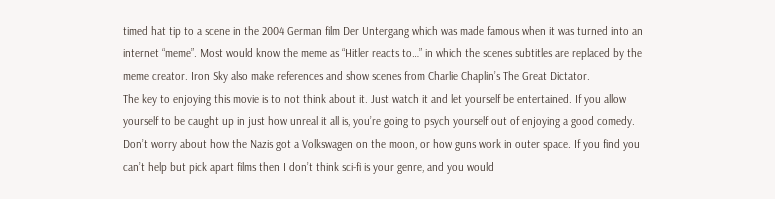timed hat tip to a scene in the 2004 German film Der Untergang which was made famous when it was turned into an internet “meme”. Most would know the meme as “Hitler reacts to…” in which the scenes subtitles are replaced by the meme creator. Iron Sky also make references and show scenes from Charlie Chaplin’s The Great Dictator.
The key to enjoying this movie is to not think about it. Just watch it and let yourself be entertained. If you allow yourself to be caught up in just how unreal it all is, you’re going to psych yourself out of enjoying a good comedy. Don’t worry about how the Nazis got a Volkswagen on the moon, or how guns work in outer space. If you find you can’t help but pick apart films then I don’t think sci-fi is your genre, and you would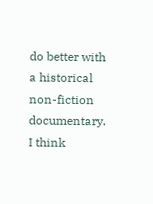do better with a historical non-fiction documentary. I think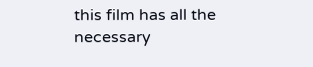this film has all the necessary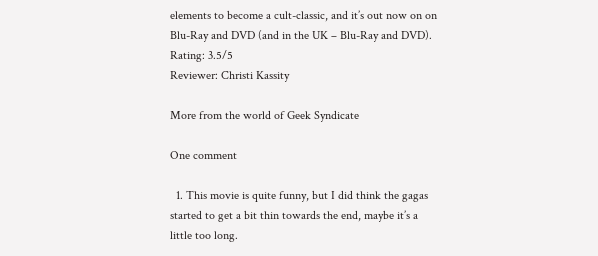elements to become a cult-classic, and it’s out now on on Blu-Ray and DVD (and in the UK – Blu-Ray and DVD).
Rating: 3.5/5
Reviewer: Christi Kassity

More from the world of Geek Syndicate

One comment

  1. This movie is quite funny, but I did think the gagas started to get a bit thin towards the end, maybe it’s a little too long.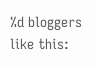%d bloggers like this: